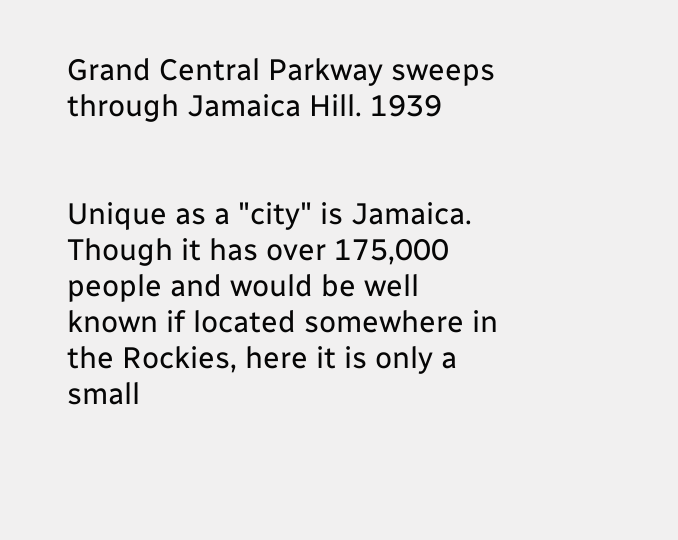Grand Central Parkway sweeps through Jamaica Hill. 1939


Unique as a "city" is Jamaica. Though it has over 175,000 people and would be well known if located somewhere in the Rockies, here it is only a small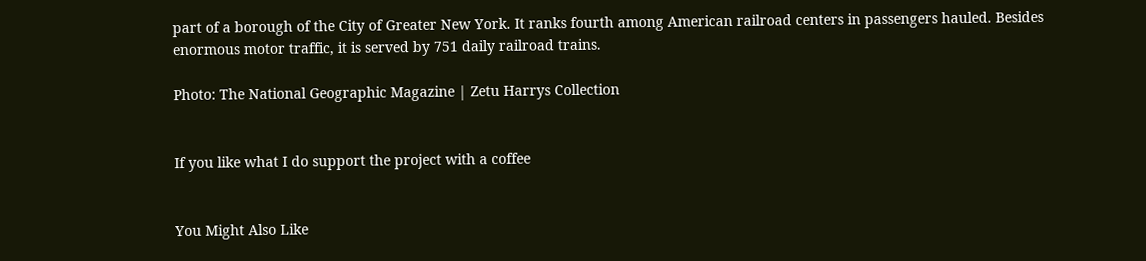part of a borough of the City of Greater New York. It ranks fourth among American railroad centers in passengers hauled. Besides enormous motor traffic, it is served by 751 daily railroad trains.

Photo: The National Geographic Magazine | Zetu Harrys Collection


If you like what I do support the project with a coffee


You Might Also Like